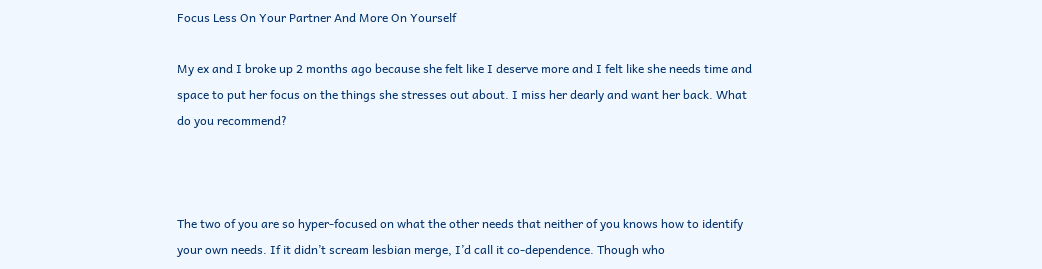Focus Less On Your Partner And More On Yourself

My ex and I broke up 2 months ago because she felt like I deserve more and I felt like she needs time and space to put her focus on the things she stresses out about. I miss her dearly and want her back. What do you recommend?



The two of you are so hyper-focused on what the other needs that neither of you knows how to identify your own needs. If it didn’t scream lesbian merge, I’d call it co-dependence. Though who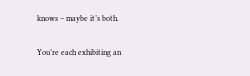knows – maybe it’s both.

You’re each exhibiting an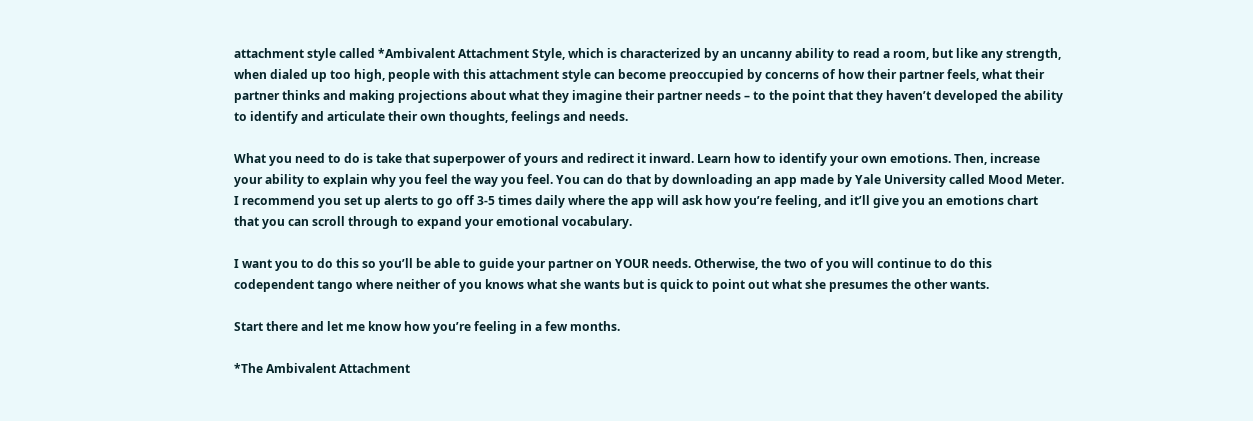attachment style called *Ambivalent Attachment Style, which is characterized by an uncanny ability to read a room, but like any strength, when dialed up too high, people with this attachment style can become preoccupied by concerns of how their partner feels, what their partner thinks and making projections about what they imagine their partner needs – to the point that they haven’t developed the ability to identify and articulate their own thoughts, feelings and needs.

What you need to do is take that superpower of yours and redirect it inward. Learn how to identify your own emotions. Then, increase your ability to explain why you feel the way you feel. You can do that by downloading an app made by Yale University called Mood Meter. I recommend you set up alerts to go off 3-5 times daily where the app will ask how you’re feeling, and it’ll give you an emotions chart that you can scroll through to expand your emotional vocabulary.

I want you to do this so you’ll be able to guide your partner on YOUR needs. Otherwise, the two of you will continue to do this codependent tango where neither of you knows what she wants but is quick to point out what she presumes the other wants.

Start there and let me know how you’re feeling in a few months.

*The Ambivalent Attachment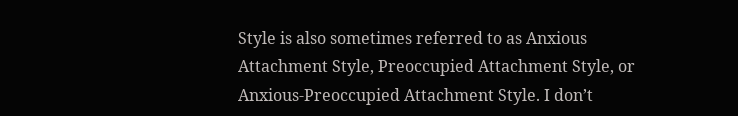Style is also sometimes referred to as Anxious Attachment Style, Preoccupied Attachment Style, or Anxious-Preoccupied Attachment Style. I don’t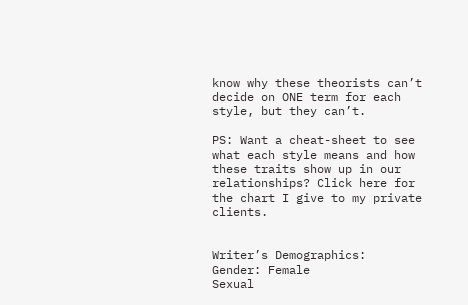know why these theorists can’t decide on ONE term for each style, but they can’t.

PS: Want a cheat-sheet to see what each style means and how these traits show up in our relationships? Click here for the chart I give to my private clients.


Writer’s Demographics:
Gender: Female
Sexual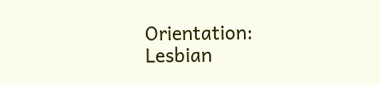Orientation: Lesbian